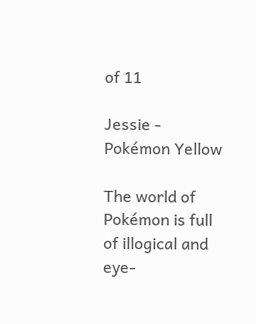of 11

Jessie - Pokémon Yellow

The world of Pokémon is full of illogical and eye-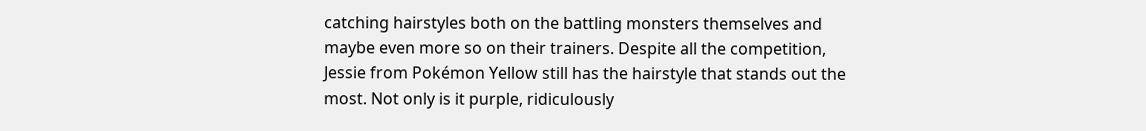catching hairstyles both on the battling monsters themselves and maybe even more so on their trainers. Despite all the competition, Jessie from Pokémon Yellow still has the hairstyle that stands out the most. Not only is it purple, ridiculously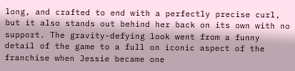long, and crafted to end with a perfectly precise curl, but it also stands out behind her back on its own with no support. The gravity-defying look went from a funny detail of the game to a full on iconic aspect of the franchise when Jessie became one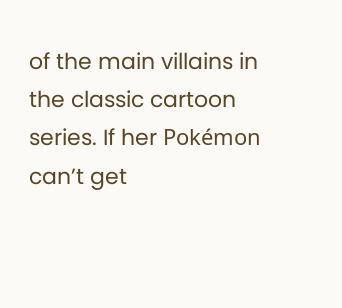of the main villains in the classic cartoon series. If her Pokémon can’t get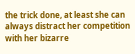the trick done, at least she can always distract her competition with her bizarre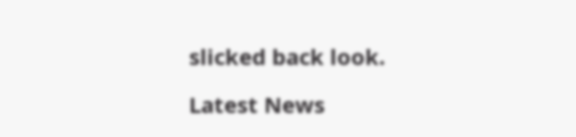slicked back look.

Latest News